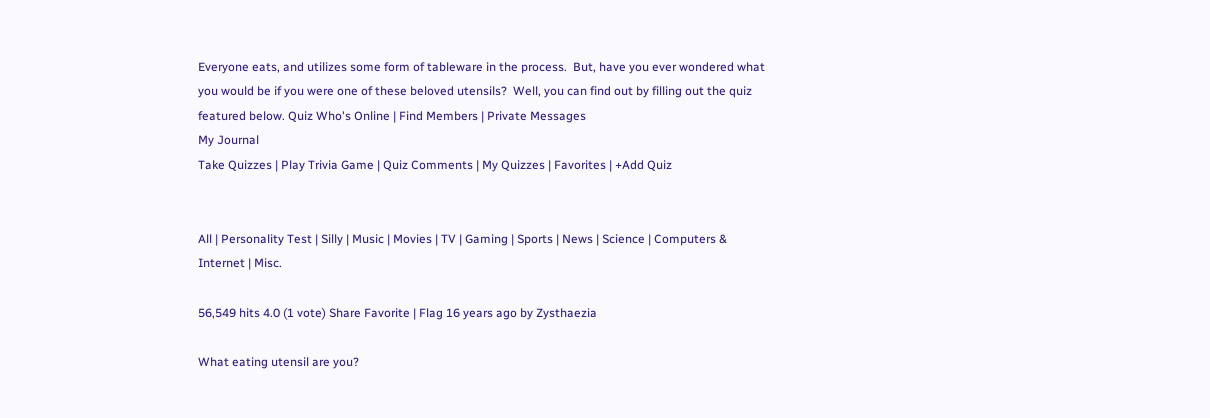Everyone eats, and utilizes some form of tableware in the process.  But, have you ever wondered what you would be if you were one of these beloved utensils?  Well, you can find out by filling out the quiz featured below. Quiz Who's Online | Find Members | Private Messages
My Journal
Take Quizzes | Play Trivia Game | Quiz Comments | My Quizzes | Favorites | +Add Quiz


All | Personality Test | Silly | Music | Movies | TV | Gaming | Sports | News | Science | Computers & Internet | Misc.

56,549 hits 4.0 (1 vote) Share Favorite | Flag 16 years ago by Zysthaezia

What eating utensil are you?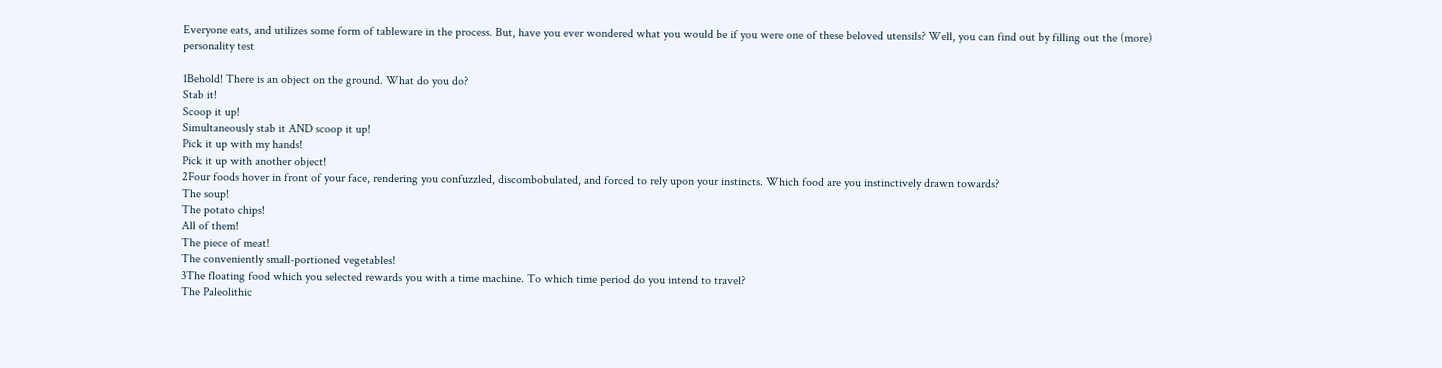Everyone eats, and utilizes some form of tableware in the process. But, have you ever wondered what you would be if you were one of these beloved utensils? Well, you can find out by filling out the (more)
personality test

1Behold! There is an object on the ground. What do you do?
Stab it!
Scoop it up!
Simultaneously stab it AND scoop it up!
Pick it up with my hands!
Pick it up with another object!
2Four foods hover in front of your face, rendering you confuzzled, discombobulated, and forced to rely upon your instincts. Which food are you instinctively drawn towards?
The soup!
The potato chips!
All of them!
The piece of meat!
The conveniently small-portioned vegetables!
3The floating food which you selected rewards you with a time machine. To which time period do you intend to travel?
The Paleolithic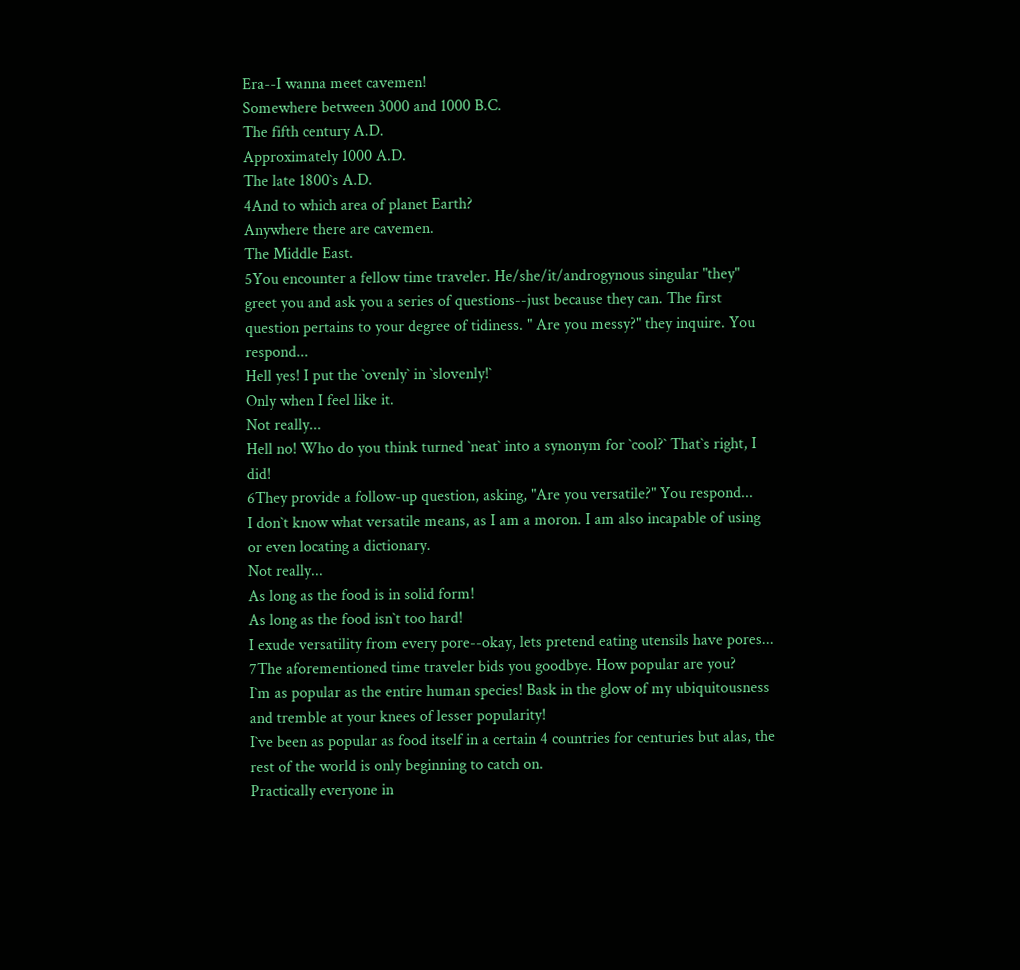Era--I wanna meet cavemen!
Somewhere between 3000 and 1000 B.C.
The fifth century A.D.
Approximately 1000 A.D.
The late 1800`s A.D.
4And to which area of planet Earth?
Anywhere there are cavemen.
The Middle East.
5You encounter a fellow time traveler. He/she/it/androgynous singular "they" greet you and ask you a series of questions--just because they can. The first question pertains to your degree of tidiness. " Are you messy?" they inquire. You respond...
Hell yes! I put the `ovenly` in `slovenly!`
Only when I feel like it.
Not really...
Hell no! Who do you think turned `neat` into a synonym for `cool?` That`s right, I did!
6They provide a follow-up question, asking, "Are you versatile?" You respond...
I don`t know what versatile means, as I am a moron. I am also incapable of using or even locating a dictionary.
Not really...
As long as the food is in solid form!
As long as the food isn`t too hard!
I exude versatility from every pore--okay, lets pretend eating utensils have pores...
7The aforementioned time traveler bids you goodbye. How popular are you?
I`m as popular as the entire human species! Bask in the glow of my ubiquitousness and tremble at your knees of lesser popularity!
I`ve been as popular as food itself in a certain 4 countries for centuries but alas, the rest of the world is only beginning to catch on.
Practically everyone in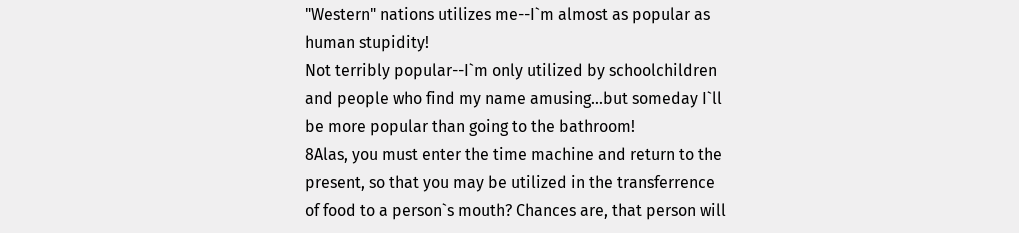"Western" nations utilizes me--I`m almost as popular as human stupidity!
Not terribly popular--I`m only utilized by schoolchildren and people who find my name amusing...but someday I`ll be more popular than going to the bathroom!
8Alas, you must enter the time machine and return to the present, so that you may be utilized in the transferrence of food to a person`s mouth? Chances are, that person will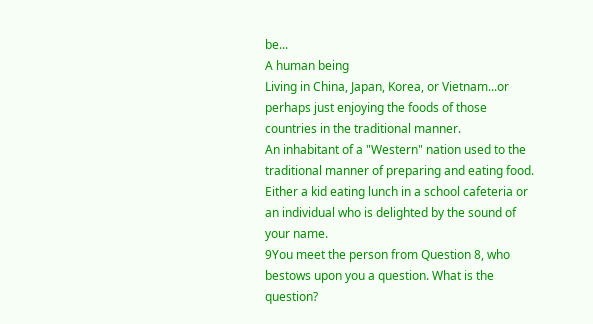be...
A human being
Living in China, Japan, Korea, or Vietnam...or perhaps just enjoying the foods of those countries in the traditional manner.
An inhabitant of a "Western" nation used to the traditional manner of preparing and eating food.
Either a kid eating lunch in a school cafeteria or an individual who is delighted by the sound of your name.
9You meet the person from Question 8, who bestows upon you a question. What is the question?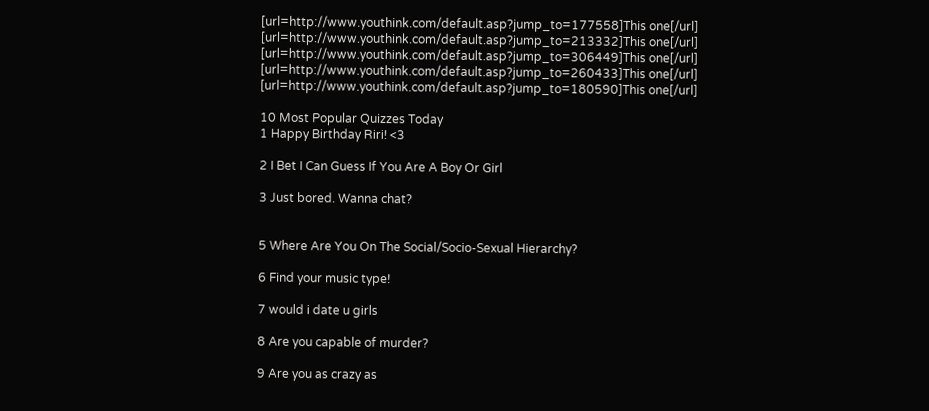[url=http://www.youthink.com/default.asp?jump_to=177558]This one[/url]
[url=http://www.youthink.com/default.asp?jump_to=213332]This one[/url]
[url=http://www.youthink.com/default.asp?jump_to=306449]This one[/url]
[url=http://www.youthink.com/default.asp?jump_to=260433]This one[/url]
[url=http://www.youthink.com/default.asp?jump_to=180590]This one[/url]

10 Most Popular Quizzes Today
1 Happy Birthday Riri! <3

2 I Bet I Can Guess If You Are A Boy Or Girl

3 Just bored. Wanna chat?


5 Where Are You On The Social/Socio-Sexual Hierarchy?

6 Find your music type!

7 would i date u girls

8 Are you capable of murder?

9 Are you as crazy as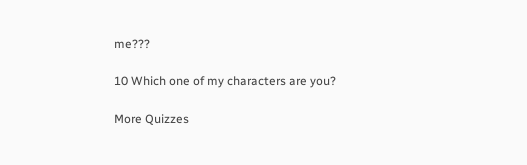me???

10 Which one of my characters are you?

More Quizzes